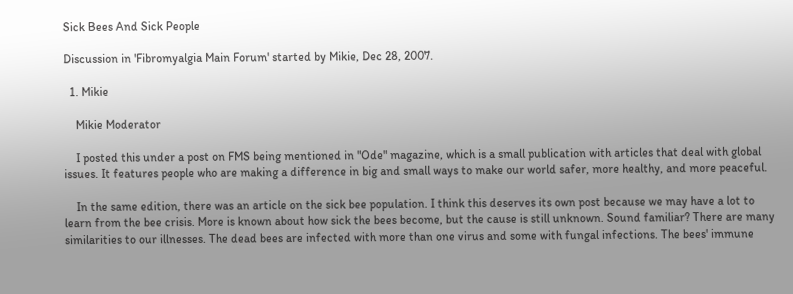Sick Bees And Sick People

Discussion in 'Fibromyalgia Main Forum' started by Mikie, Dec 28, 2007.

  1. Mikie

    Mikie Moderator

    I posted this under a post on FMS being mentioned in "Ode" magazine, which is a small publication with articles that deal with global issues. It features people who are making a difference in big and small ways to make our world safer, more healthy, and more peaceful.

    In the same edition, there was an article on the sick bee population. I think this deserves its own post because we may have a lot to learn from the bee crisis. More is known about how sick the bees become, but the cause is still unknown. Sound familiar? There are many similarities to our illnesses. The dead bees are infected with more than one virus and some with fungal infections. The bees' immune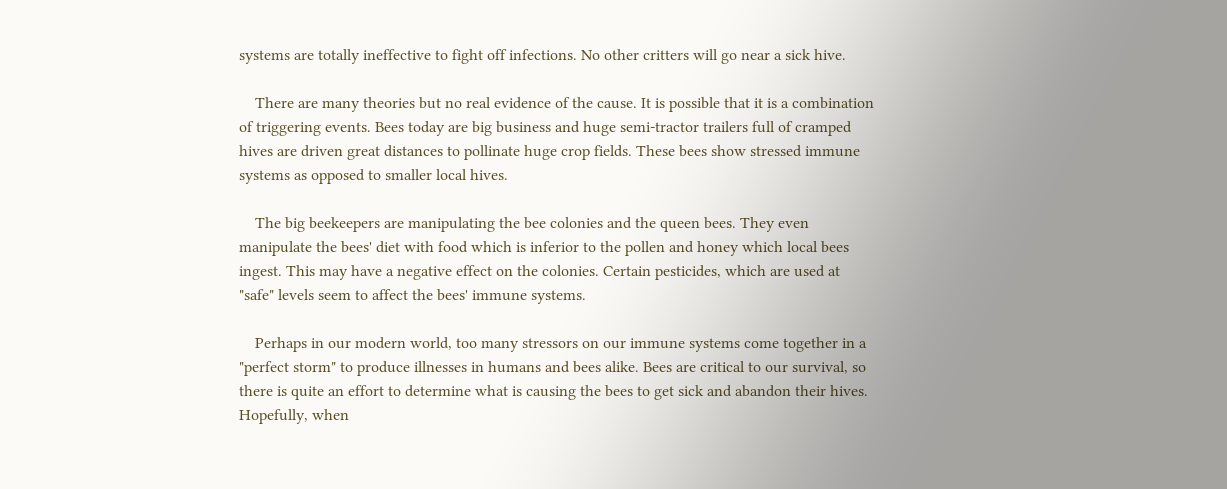systems are totally ineffective to fight off infections. No other critters will go near a sick hive.

    There are many theories but no real evidence of the cause. It is possible that it is a combination of triggering events. Bees today are big business and huge semi-tractor trailers full of cramped hives are driven great distances to pollinate huge crop fields. These bees show stressed immune systems as opposed to smaller local hives.

    The big beekeepers are manipulating the bee colonies and the queen bees. They even manipulate the bees' diet with food which is inferior to the pollen and honey which local bees ingest. This may have a negative effect on the colonies. Certain pesticides, which are used at "safe" levels seem to affect the bees' immune systems.

    Perhaps in our modern world, too many stressors on our immune systems come together in a "perfect storm" to produce illnesses in humans and bees alike. Bees are critical to our survival, so there is quite an effort to determine what is causing the bees to get sick and abandon their hives. Hopefully, when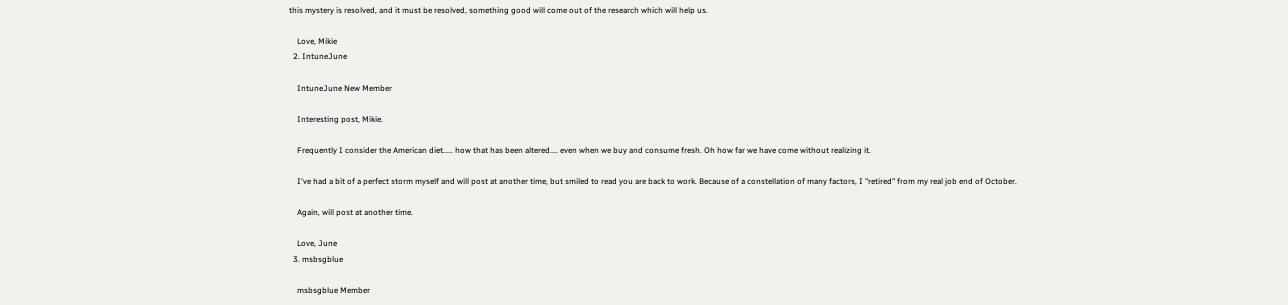this mystery is resolved, and it must be resolved, something good will come out of the research which will help us.

    Love, Mikie
  2. IntuneJune

    IntuneJune New Member

    Interesting post, Mikie.

    Frequently I consider the American diet..... how that has been altered.... even when we buy and consume fresh. Oh how far we have come without realizing it.

    I've had a bit of a perfect storm myself and will post at another time, but smiled to read you are back to work. Because of a constellation of many factors, I "retired" from my real job end of October.

    Again, will post at another time.

    Love, June
  3. msbsgblue

    msbsgblue Member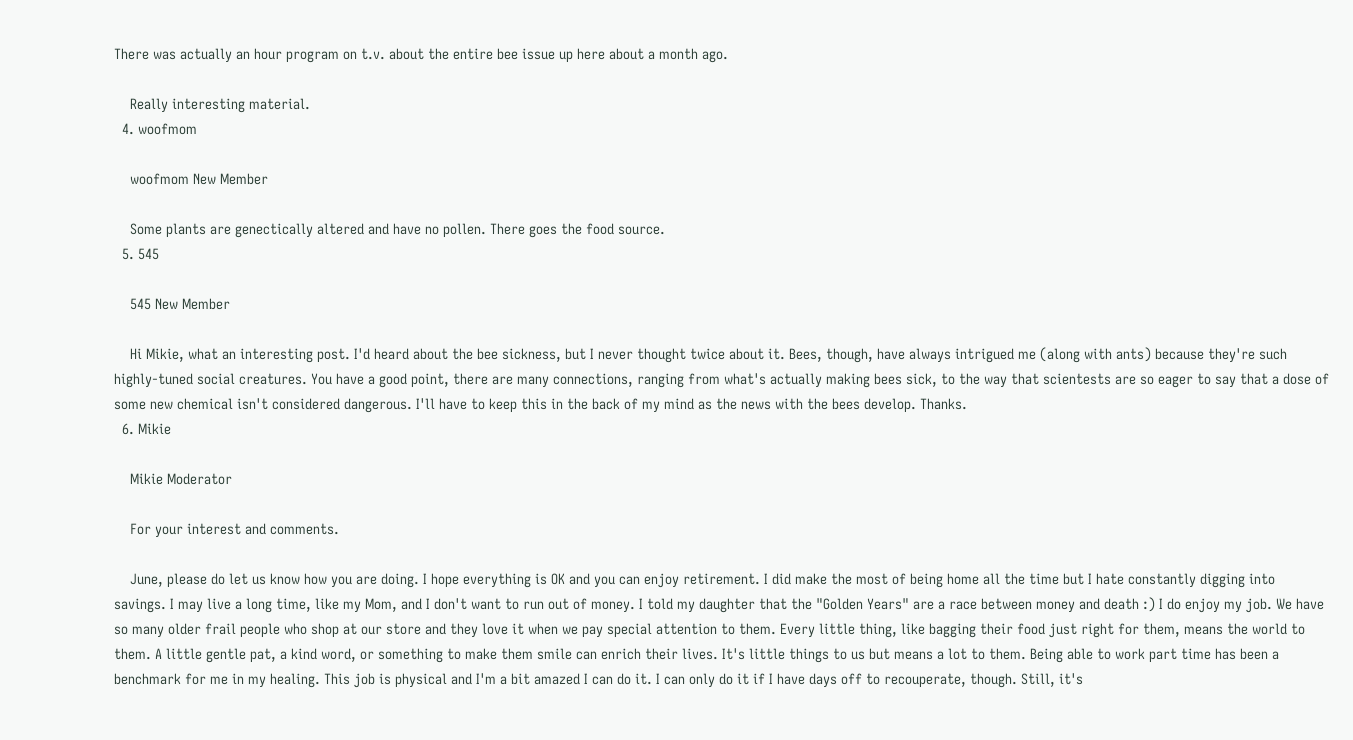There was actually an hour program on t.v. about the entire bee issue up here about a month ago.

    Really interesting material.
  4. woofmom

    woofmom New Member

    Some plants are genectically altered and have no pollen. There goes the food source.
  5. 545

    545 New Member

    Hi Mikie, what an interesting post. I'd heard about the bee sickness, but I never thought twice about it. Bees, though, have always intrigued me (along with ants) because they're such highly-tuned social creatures. You have a good point, there are many connections, ranging from what's actually making bees sick, to the way that scientests are so eager to say that a dose of some new chemical isn't considered dangerous. I'll have to keep this in the back of my mind as the news with the bees develop. Thanks.
  6. Mikie

    Mikie Moderator

    For your interest and comments.

    June, please do let us know how you are doing. I hope everything is OK and you can enjoy retirement. I did make the most of being home all the time but I hate constantly digging into savings. I may live a long time, like my Mom, and I don't want to run out of money. I told my daughter that the "Golden Years" are a race between money and death :) I do enjoy my job. We have so many older frail people who shop at our store and they love it when we pay special attention to them. Every little thing, like bagging their food just right for them, means the world to them. A little gentle pat, a kind word, or something to make them smile can enrich their lives. It's little things to us but means a lot to them. Being able to work part time has been a benchmark for me in my healing. This job is physical and I'm a bit amazed I can do it. I can only do it if I have days off to recouperate, though. Still, it's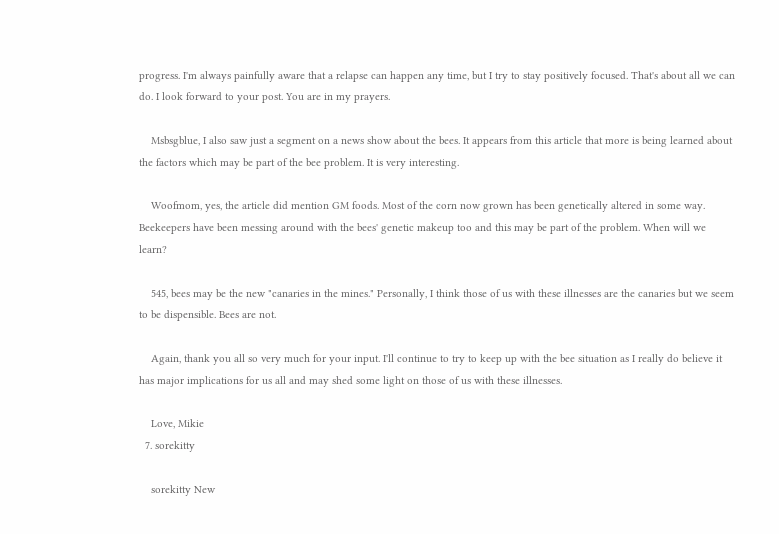progress. I'm always painfully aware that a relapse can happen any time, but I try to stay positively focused. That's about all we can do. I look forward to your post. You are in my prayers.

    Msbsgblue, I also saw just a segment on a news show about the bees. It appears from this article that more is being learned about the factors which may be part of the bee problem. It is very interesting.

    Woofmom, yes, the article did mention GM foods. Most of the corn now grown has been genetically altered in some way. Beekeepers have been messing around with the bees' genetic makeup too and this may be part of the problem. When will we learn?

    545, bees may be the new "canaries in the mines." Personally, I think those of us with these illnesses are the canaries but we seem to be dispensible. Bees are not.

    Again, thank you all so very much for your input. I'll continue to try to keep up with the bee situation as I really do believe it has major implications for us all and may shed some light on those of us with these illnesses.

    Love, Mikie
  7. sorekitty

    sorekitty New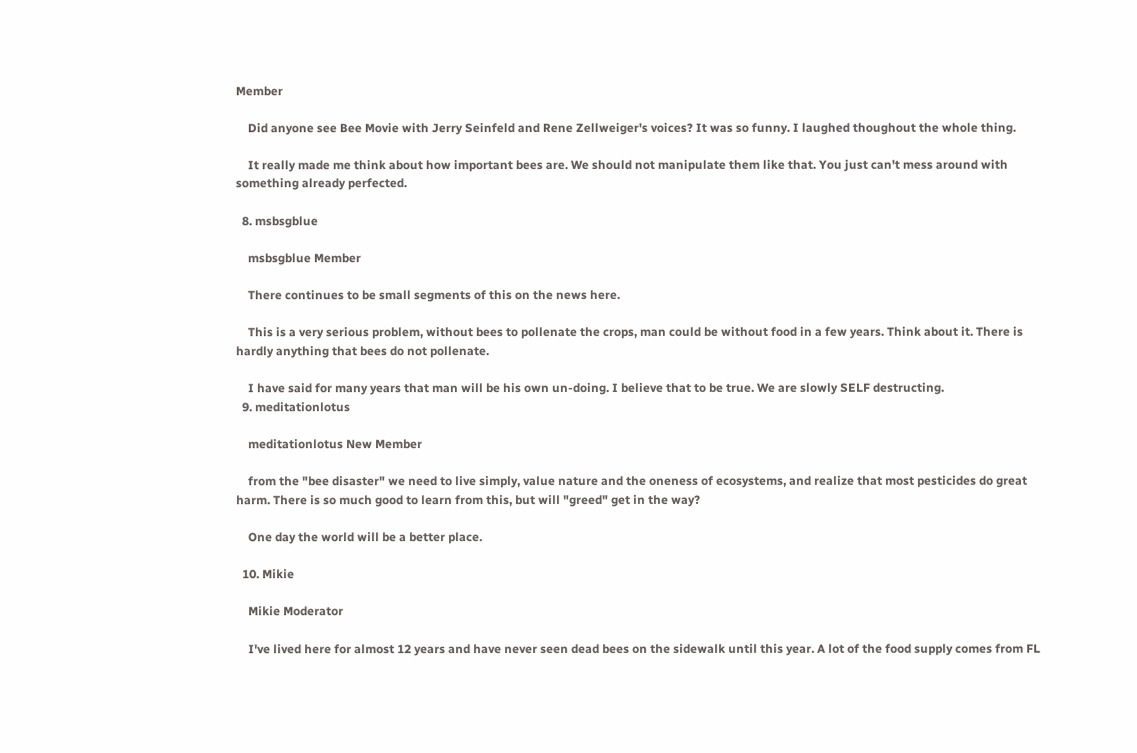Member

    Did anyone see Bee Movie with Jerry Seinfeld and Rene Zellweiger's voices? It was so funny. I laughed thoughout the whole thing.

    It really made me think about how important bees are. We should not manipulate them like that. You just can't mess around with something already perfected.

  8. msbsgblue

    msbsgblue Member

    There continues to be small segments of this on the news here.

    This is a very serious problem, without bees to pollenate the crops, man could be without food in a few years. Think about it. There is hardly anything that bees do not pollenate.

    I have said for many years that man will be his own un-doing. I believe that to be true. We are slowly SELF destructing.
  9. meditationlotus

    meditationlotus New Member

    from the "bee disaster" we need to live simply, value nature and the oneness of ecosystems, and realize that most pesticides do great harm. There is so much good to learn from this, but will "greed" get in the way?

    One day the world will be a better place.

  10. Mikie

    Mikie Moderator

    I've lived here for almost 12 years and have never seen dead bees on the sidewalk until this year. A lot of the food supply comes from FL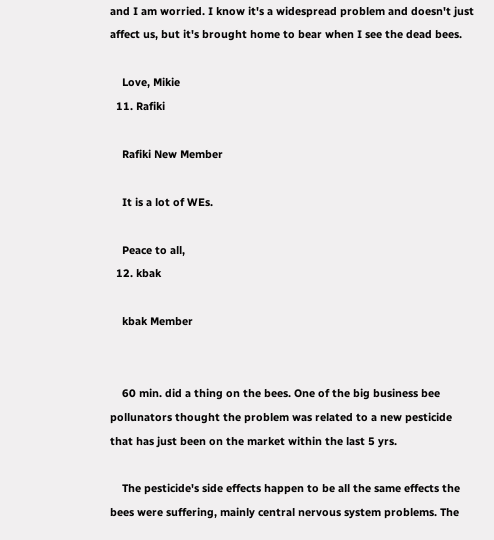and I am worried. I know it's a widespread problem and doesn't just affect us, but it's brought home to bear when I see the dead bees.

    Love, Mikie
  11. Rafiki

    Rafiki New Member

    It is a lot of WEs.

    Peace to all,
  12. kbak

    kbak Member


    60 min. did a thing on the bees. One of the big business bee pollunators thought the problem was related to a new pesticide that has just been on the market within the last 5 yrs.

    The pesticide's side effects happen to be all the same effects the bees were suffering, mainly central nervous system problems. The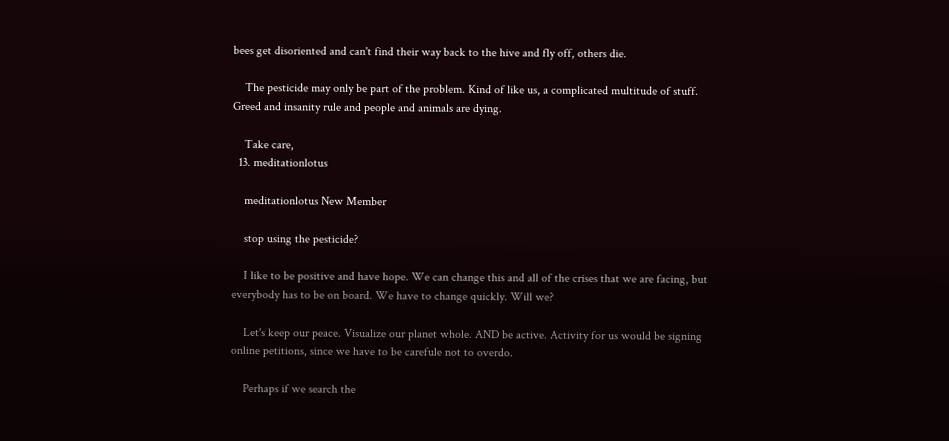bees get disoriented and can't find their way back to the hive and fly off, others die.

    The pesticide may only be part of the problem. Kind of like us, a complicated multitude of stuff. Greed and insanity rule and people and animals are dying.

    Take care,
  13. meditationlotus

    meditationlotus New Member

    stop using the pesticide?

    I like to be positive and have hope. We can change this and all of the crises that we are facing, but everybody has to be on board. We have to change quickly. Will we?

    Let's keep our peace. Visualize our planet whole. AND be active. Activity for us would be signing online petitions, since we have to be carefule not to overdo.

    Perhaps if we search the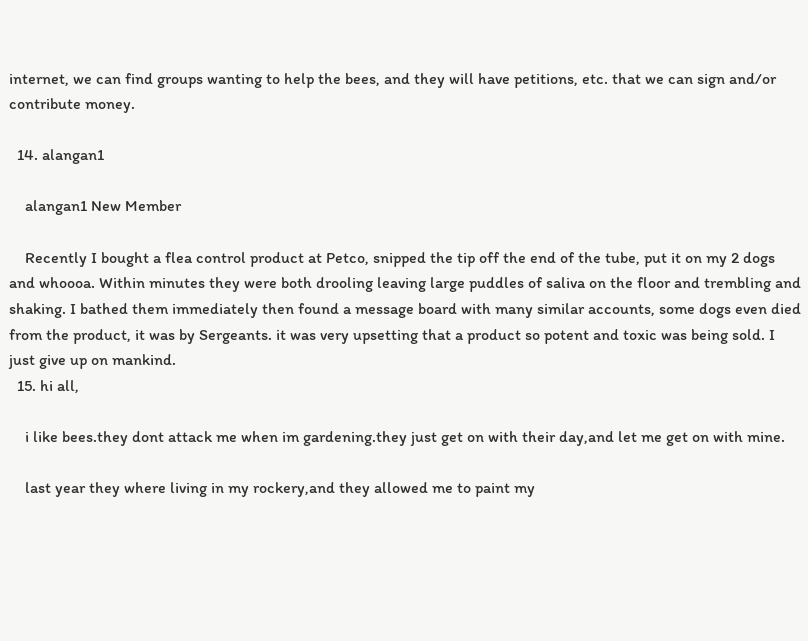internet, we can find groups wanting to help the bees, and they will have petitions, etc. that we can sign and/or contribute money.

  14. alangan1

    alangan1 New Member

    Recently I bought a flea control product at Petco, snipped the tip off the end of the tube, put it on my 2 dogs and whoooa. Within minutes they were both drooling leaving large puddles of saliva on the floor and trembling and shaking. I bathed them immediately then found a message board with many similar accounts, some dogs even died from the product, it was by Sergeants. it was very upsetting that a product so potent and toxic was being sold. I just give up on mankind.
  15. hi all,

    i like bees.they dont attack me when im gardening.they just get on with their day,and let me get on with mine.

    last year they where living in my rockery,and they allowed me to paint my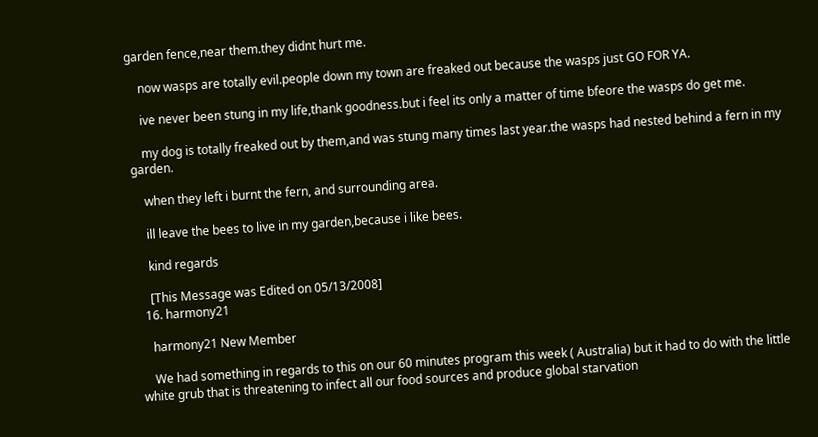garden fence,near them.they didnt hurt me.

    now wasps are totally evil.people down my town are freaked out because the wasps just GO FOR YA.

    ive never been stung in my life,thank goodness.but i feel its only a matter of time bfeore the wasps do get me.

    my dog is totally freaked out by them,and was stung many times last year.the wasps had nested behind a fern in my garden.

    when they left i burnt the fern, and surrounding area.

    ill leave the bees to live in my garden,because i like bees.

    kind regards

    [This Message was Edited on 05/13/2008]
  16. harmony21

    harmony21 New Member

    We had something in regards to this on our 60 minutes program this week ( Australia) but it had to do with the little white grub that is threatening to infect all our food sources and produce global starvation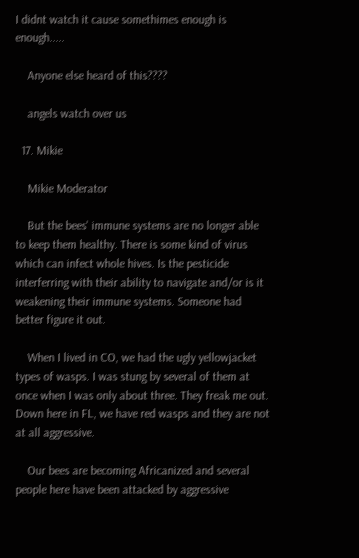I didnt watch it cause somethimes enough is enough.....

    Anyone else heard of this????

    angels watch over us

  17. Mikie

    Mikie Moderator

    But the bees' immune systems are no longer able to keep them healthy. There is some kind of virus which can infect whole hives. Is the pesticide interferring with their ability to navigate and/or is it weakening their immune systems. Someone had better figure it out.

    When I lived in CO, we had the ugly yellowjacket types of wasps. I was stung by several of them at once when I was only about three. They freak me out. Down here in FL, we have red wasps and they are not at all aggressive.

    Our bees are becoming Africanized and several people here have been attacked by aggressive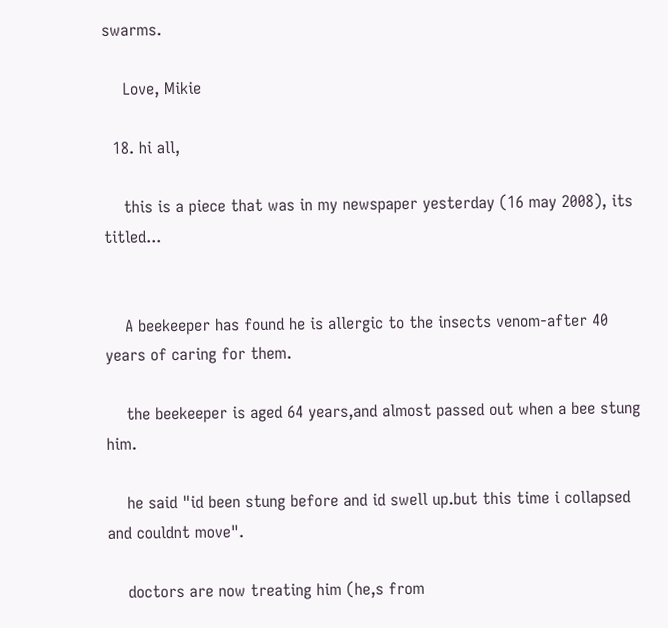swarms.

    Love, Mikie

  18. hi all,

    this is a piece that was in my newspaper yesterday (16 may 2008), its titled...


    A beekeeper has found he is allergic to the insects venom-after 40 years of caring for them.

    the beekeeper is aged 64 years,and almost passed out when a bee stung him.

    he said "id been stung before and id swell up.but this time i collapsed and couldnt move".

    doctors are now treating him (he,s from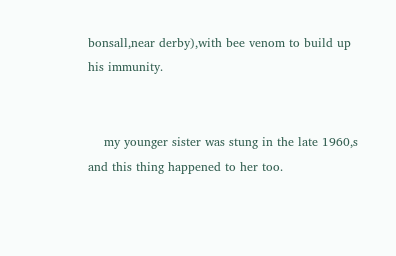bonsall,near derby),with bee venom to build up his immunity.


    my younger sister was stung in the late 1960,s and this thing happened to her too.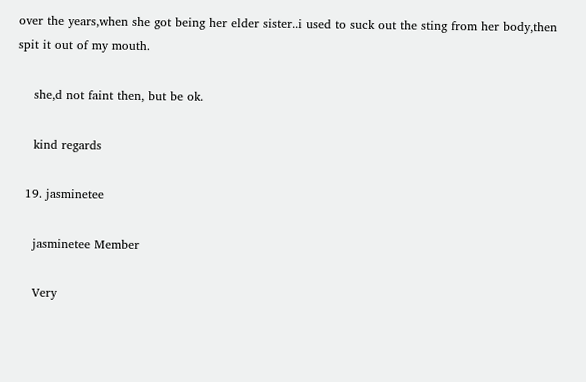over the years,when she got being her elder sister..i used to suck out the sting from her body,then spit it out of my mouth.

    she,d not faint then, but be ok.

    kind regards

  19. jasminetee

    jasminetee Member

    Very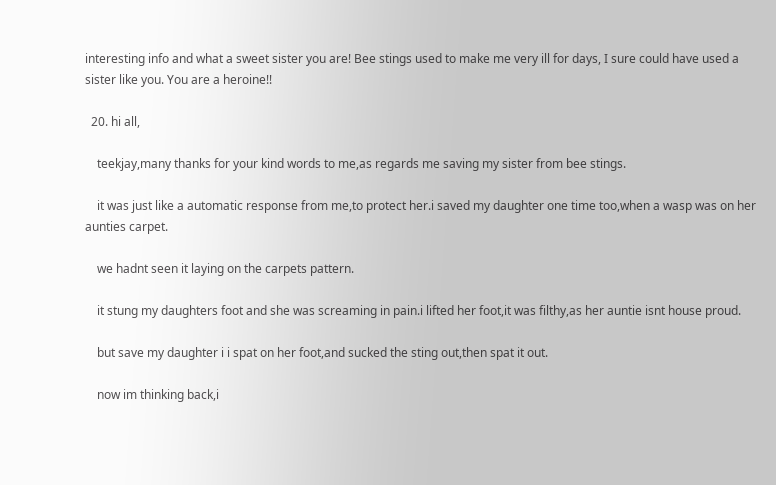interesting info and what a sweet sister you are! Bee stings used to make me very ill for days, I sure could have used a sister like you. You are a heroine!!

  20. hi all,

    teekjay,many thanks for your kind words to me,as regards me saving my sister from bee stings.

    it was just like a automatic response from me,to protect her.i saved my daughter one time too,when a wasp was on her aunties carpet.

    we hadnt seen it laying on the carpets pattern.

    it stung my daughters foot and she was screaming in pain.i lifted her foot,it was filthy,as her auntie isnt house proud.

    but save my daughter i i spat on her foot,and sucked the sting out,then spat it out.

    now im thinking back,i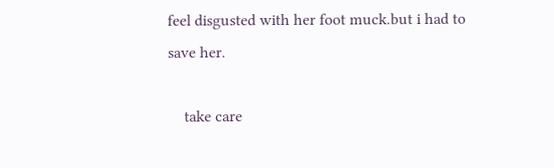feel disgusted with her foot muck.but i had to save her.

    take care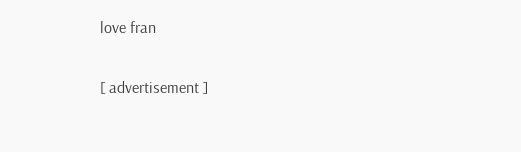love fran

[ advertisement ]